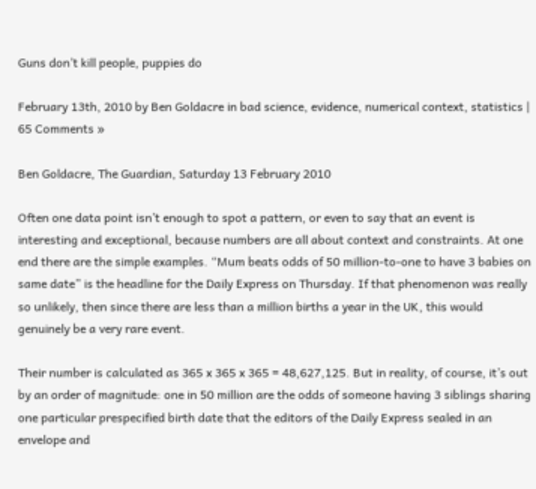Guns don’t kill people, puppies do

February 13th, 2010 by Ben Goldacre in bad science, evidence, numerical context, statistics | 65 Comments »

Ben Goldacre, The Guardian, Saturday 13 February 2010

Often one data point isn’t enough to spot a pattern, or even to say that an event is interesting and exceptional, because numbers are all about context and constraints. At one end there are the simple examples. “Mum beats odds of 50 million-to-one to have 3 babies on same date” is the headline for the Daily Express on Thursday. If that phenomenon was really so unlikely, then since there are less than a million births a year in the UK, this would genuinely be a very rare event.

Their number is calculated as 365 x 365 x 365 = 48,627,125. But in reality, of course, it’s out by an order of magnitude: one in 50 million are the odds of someone having 3 siblings sharing one particular prespecified birth date that the editors of the Daily Express sealed in an envelope and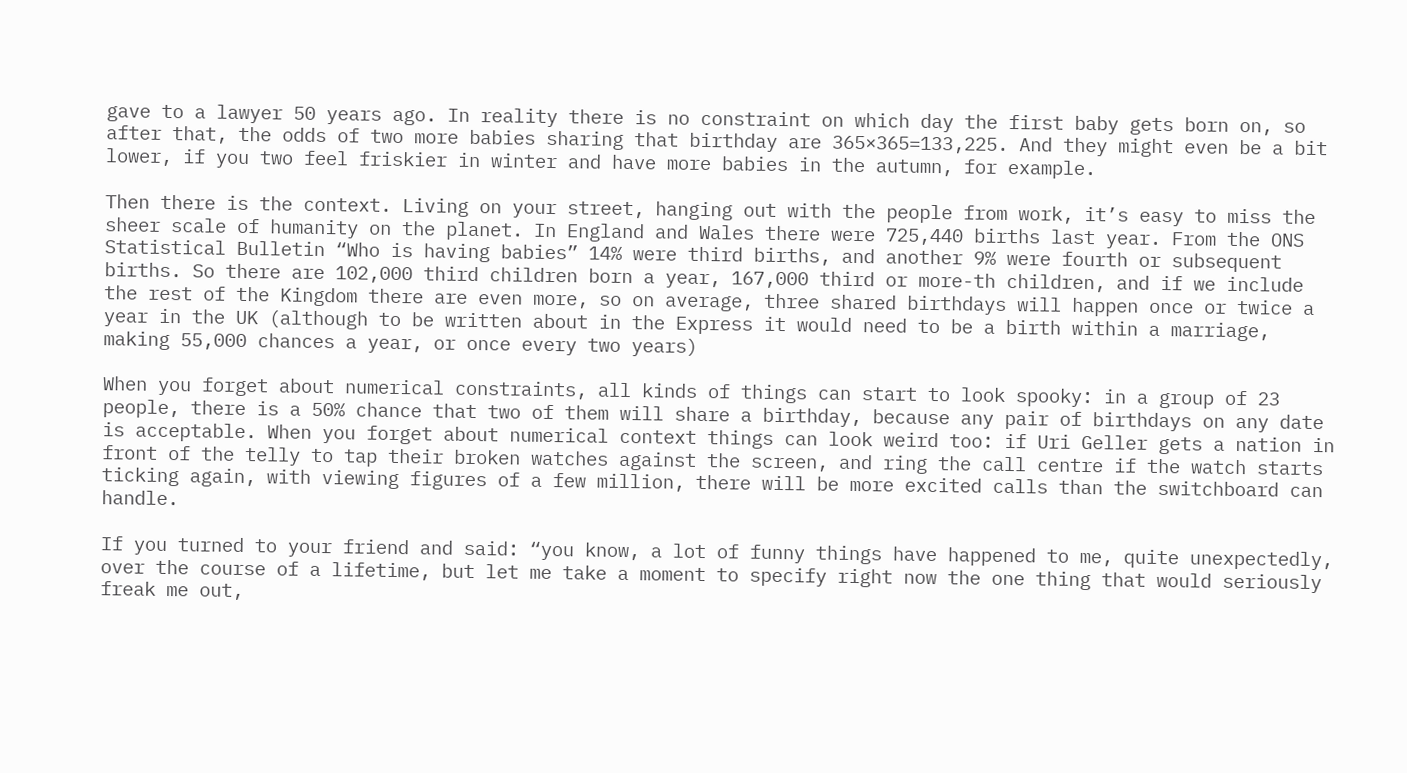gave to a lawyer 50 years ago. In reality there is no constraint on which day the first baby gets born on, so after that, the odds of two more babies sharing that birthday are 365×365=133,225. And they might even be a bit lower, if you two feel friskier in winter and have more babies in the autumn, for example.

Then there is the context. Living on your street, hanging out with the people from work, it’s easy to miss the sheer scale of humanity on the planet. In England and Wales there were 725,440 births last year. From the ONS Statistical Bulletin “Who is having babies” 14% were third births, and another 9% were fourth or subsequent births. So there are 102,000 third children born a year, 167,000 third or more-th children, and if we include the rest of the Kingdom there are even more, so on average, three shared birthdays will happen once or twice a year in the UK (although to be written about in the Express it would need to be a birth within a marriage, making 55,000 chances a year, or once every two years)

When you forget about numerical constraints, all kinds of things can start to look spooky: in a group of 23 people, there is a 50% chance that two of them will share a birthday, because any pair of birthdays on any date is acceptable. When you forget about numerical context things can look weird too: if Uri Geller gets a nation in front of the telly to tap their broken watches against the screen, and ring the call centre if the watch starts ticking again, with viewing figures of a few million, there will be more excited calls than the switchboard can handle.

If you turned to your friend and said: “you know, a lot of funny things have happened to me, quite unexpectedly, over the course of a lifetime, but let me take a moment to specify right now the one thing that would seriously freak me out,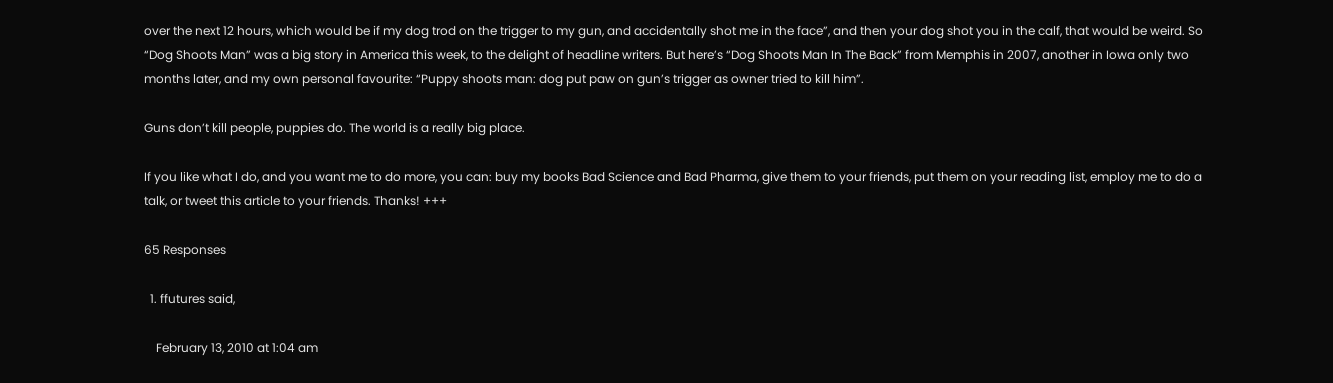over the next 12 hours, which would be if my dog trod on the trigger to my gun, and accidentally shot me in the face”, and then your dog shot you in the calf, that would be weird. So “Dog Shoots Man” was a big story in America this week, to the delight of headline writers. But here’s “Dog Shoots Man In The Back” from Memphis in 2007, another in Iowa only two months later, and my own personal favourite: “Puppy shoots man: dog put paw on gun’s trigger as owner tried to kill him”.

Guns don’t kill people, puppies do. The world is a really big place.

If you like what I do, and you want me to do more, you can: buy my books Bad Science and Bad Pharma, give them to your friends, put them on your reading list, employ me to do a talk, or tweet this article to your friends. Thanks! +++

65 Responses

  1. ffutures said,

    February 13, 2010 at 1:04 am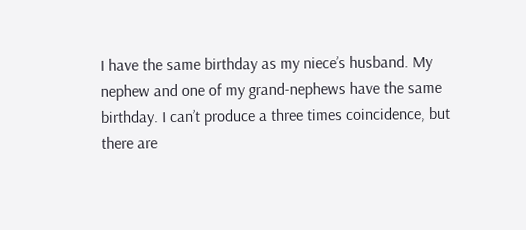I have the same birthday as my niece’s husband. My nephew and one of my grand-nephews have the same birthday. I can’t produce a three times coincidence, but there are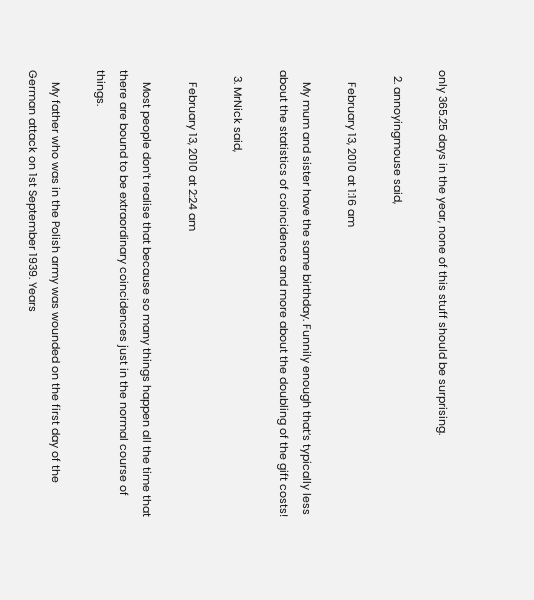only 365.25 days in the year, none of this stuff should be surprising.

  2. annoyingmouse said,

    February 13, 2010 at 1:16 am

    My mum and sister have the same birthday. Funnily enough that’s typically less about the statistics of coincidence and more about the doubling of the gift costs!

  3. MrNick said,

    February 13, 2010 at 2:24 am

    Most people don’t realise that because so many things happen all the time that there are bound to be extraordinary coincidences just in the normal course of things.

    My father who was in the Polish army was wounded on the first day of the German attack on 1st September 1939. Years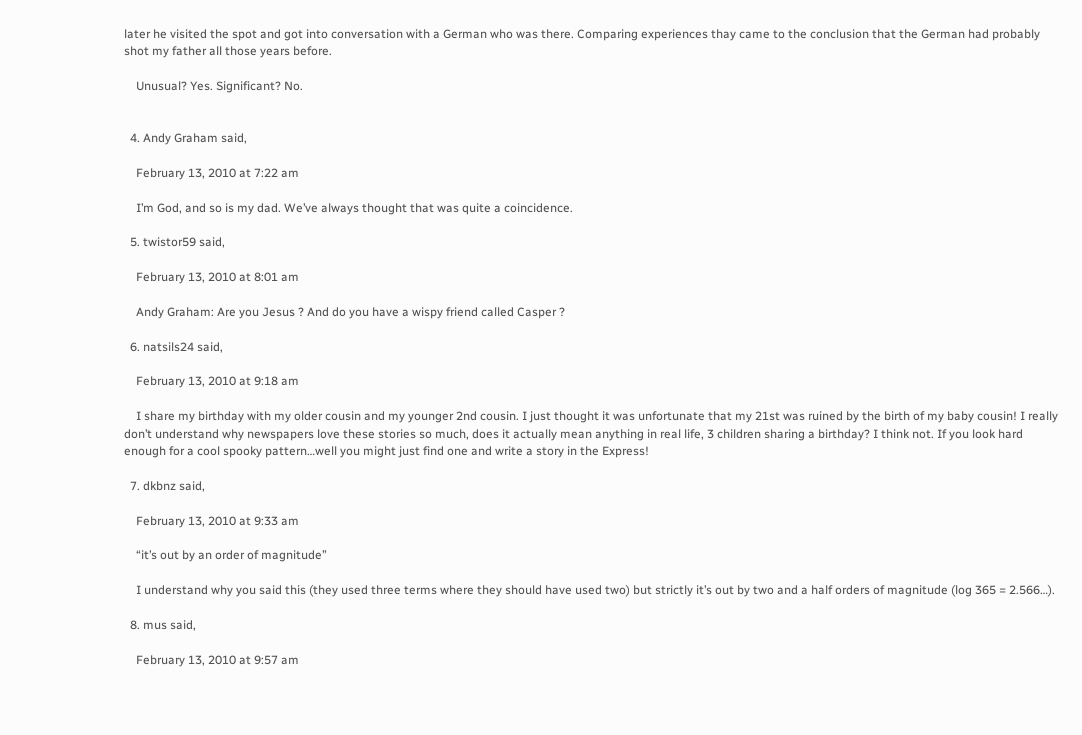later he visited the spot and got into conversation with a German who was there. Comparing experiences thay came to the conclusion that the German had probably shot my father all those years before.

    Unusual? Yes. Significant? No.


  4. Andy Graham said,

    February 13, 2010 at 7:22 am

    I’m God, and so is my dad. We’ve always thought that was quite a coincidence.

  5. twistor59 said,

    February 13, 2010 at 8:01 am

    Andy Graham: Are you Jesus ? And do you have a wispy friend called Casper ?

  6. natsils24 said,

    February 13, 2010 at 9:18 am

    I share my birthday with my older cousin and my younger 2nd cousin. I just thought it was unfortunate that my 21st was ruined by the birth of my baby cousin! I really don’t understand why newspapers love these stories so much, does it actually mean anything in real life, 3 children sharing a birthday? I think not. If you look hard enough for a cool spooky pattern…well you might just find one and write a story in the Express!

  7. dkbnz said,

    February 13, 2010 at 9:33 am

    “it’s out by an order of magnitude”

    I understand why you said this (they used three terms where they should have used two) but strictly it’s out by two and a half orders of magnitude (log 365 = 2.566…).

  8. mus said,

    February 13, 2010 at 9:57 am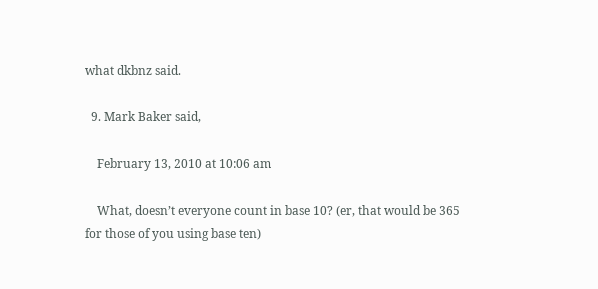what dkbnz said.

  9. Mark Baker said,

    February 13, 2010 at 10:06 am

    What, doesn’t everyone count in base 10? (er, that would be 365 for those of you using base ten)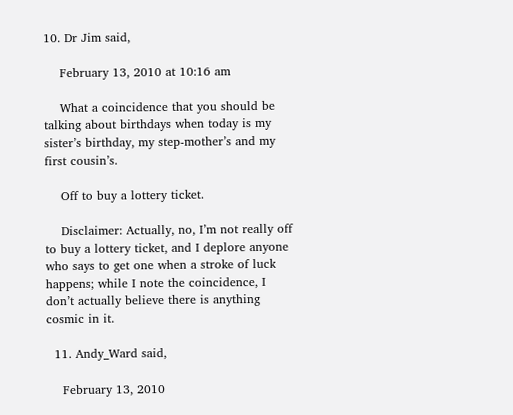10. Dr Jim said,

    February 13, 2010 at 10:16 am

    What a coincidence that you should be talking about birthdays when today is my sister’s birthday, my step-mother’s and my first cousin’s.

    Off to buy a lottery ticket.

    Disclaimer: Actually, no, I’m not really off to buy a lottery ticket, and I deplore anyone who says to get one when a stroke of luck happens; while I note the coincidence, I don’t actually believe there is anything cosmic in it.

  11. Andy_Ward said,

    February 13, 2010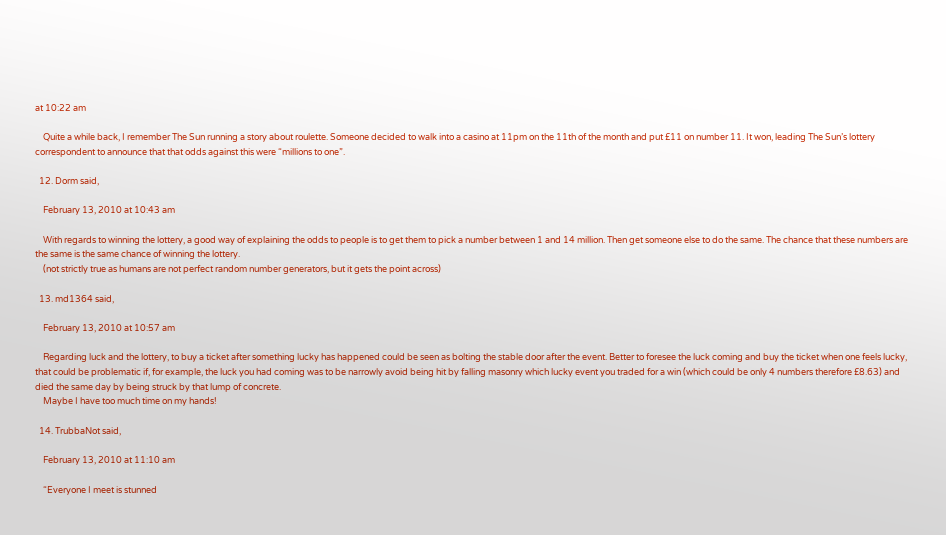at 10:22 am

    Quite a while back, I remember The Sun running a story about roulette. Someone decided to walk into a casino at 11pm on the 11th of the month and put £11 on number 11. It won, leading The Sun’s lottery correspondent to announce that that odds against this were “millions to one”.

  12. Dorm said,

    February 13, 2010 at 10:43 am

    With regards to winning the lottery, a good way of explaining the odds to people is to get them to pick a number between 1 and 14 million. Then get someone else to do the same. The chance that these numbers are the same is the same chance of winning the lottery.
    (not strictly true as humans are not perfect random number generators, but it gets the point across)

  13. md1364 said,

    February 13, 2010 at 10:57 am

    Regarding luck and the lottery, to buy a ticket after something lucky has happened could be seen as bolting the stable door after the event. Better to foresee the luck coming and buy the ticket when one feels lucky, that could be problematic if, for example, the luck you had coming was to be narrowly avoid being hit by falling masonry which lucky event you traded for a win (which could be only 4 numbers therefore £8.63) and died the same day by being struck by that lump of concrete.
    Maybe I have too much time on my hands!

  14. TrubbaNot said,

    February 13, 2010 at 11:10 am

    “Everyone I meet is stunned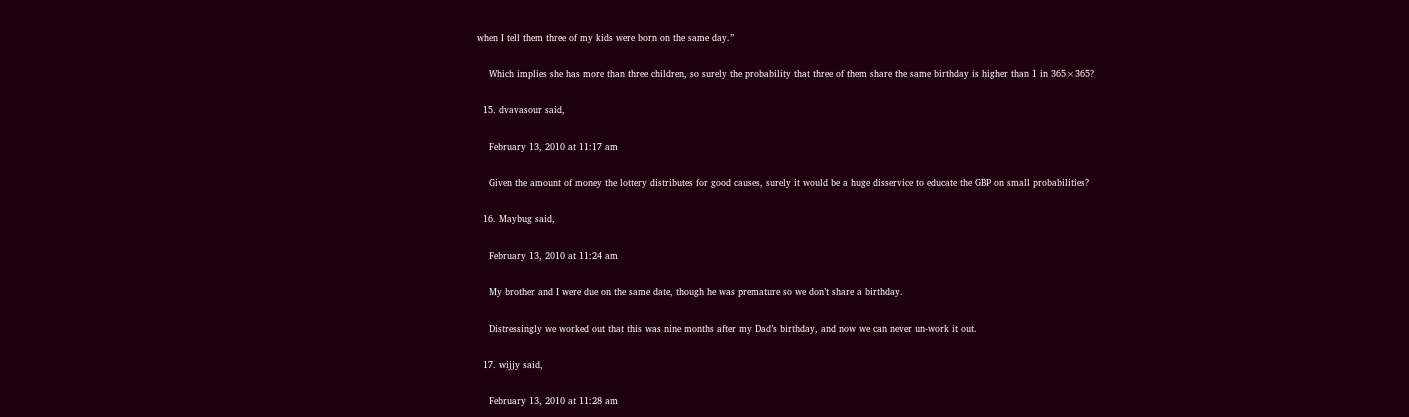when I tell them three of my kids were born on the same day.”

    Which implies she has more than three children, so surely the probability that three of them share the same birthday is higher than 1 in 365×365?

  15. dvavasour said,

    February 13, 2010 at 11:17 am

    Given the amount of money the lottery distributes for good causes, surely it would be a huge disservice to educate the GBP on small probabilities?

  16. Maybug said,

    February 13, 2010 at 11:24 am

    My brother and I were due on the same date, though he was premature so we don’t share a birthday.

    Distressingly we worked out that this was nine months after my Dad’s birthday, and now we can never un-work it out.

  17. wijjy said,

    February 13, 2010 at 11:28 am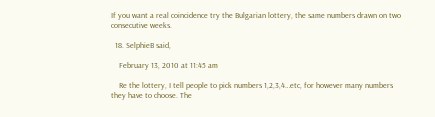If you want a real coincidence try the Bulgarian lottery, the same numbers drawn on two consecutive weeks.

  18. SelphieB said,

    February 13, 2010 at 11:45 am

    Re the lottery, I tell people to pick numbers 1,2,3,4…etc, for however many numbers they have to choose. The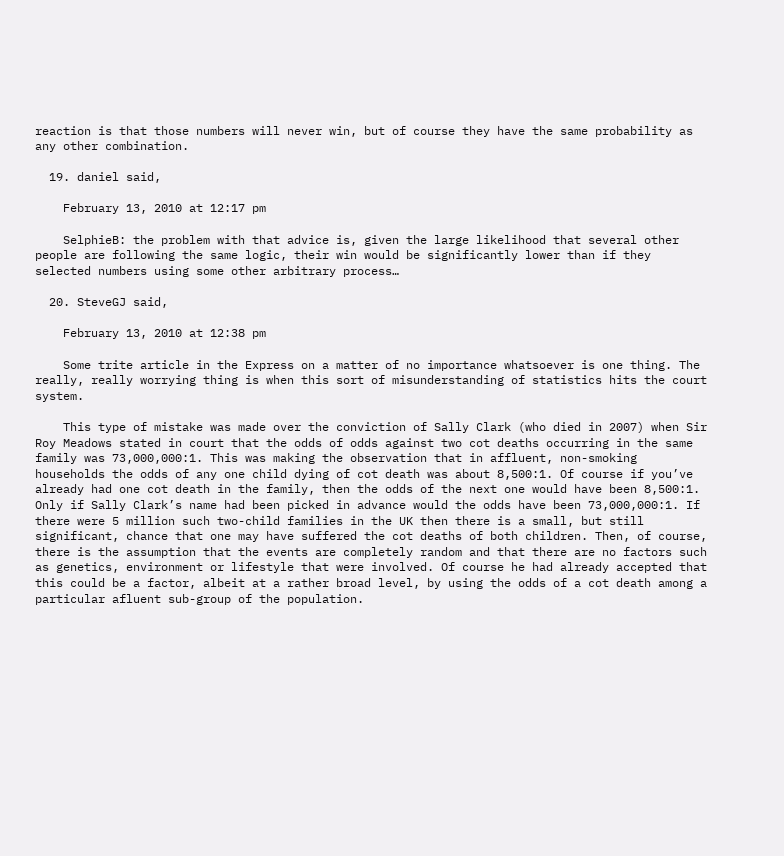reaction is that those numbers will never win, but of course they have the same probability as any other combination.

  19. daniel said,

    February 13, 2010 at 12:17 pm

    SelphieB: the problem with that advice is, given the large likelihood that several other people are following the same logic, their win would be significantly lower than if they selected numbers using some other arbitrary process…

  20. SteveGJ said,

    February 13, 2010 at 12:38 pm

    Some trite article in the Express on a matter of no importance whatsoever is one thing. The really, really worrying thing is when this sort of misunderstanding of statistics hits the court system.

    This type of mistake was made over the conviction of Sally Clark (who died in 2007) when Sir Roy Meadows stated in court that the odds of odds against two cot deaths occurring in the same family was 73,000,000:1. This was making the observation that in affluent, non-smoking households the odds of any one child dying of cot death was about 8,500:1. Of course if you’ve already had one cot death in the family, then the odds of the next one would have been 8,500:1. Only if Sally Clark’s name had been picked in advance would the odds have been 73,000,000:1. If there were 5 million such two-child families in the UK then there is a small, but still significant, chance that one may have suffered the cot deaths of both children. Then, of course, there is the assumption that the events are completely random and that there are no factors such as genetics, environment or lifestyle that were involved. Of course he had already accepted that this could be a factor, albeit at a rather broad level, by using the odds of a cot death among a particular afluent sub-group of the population.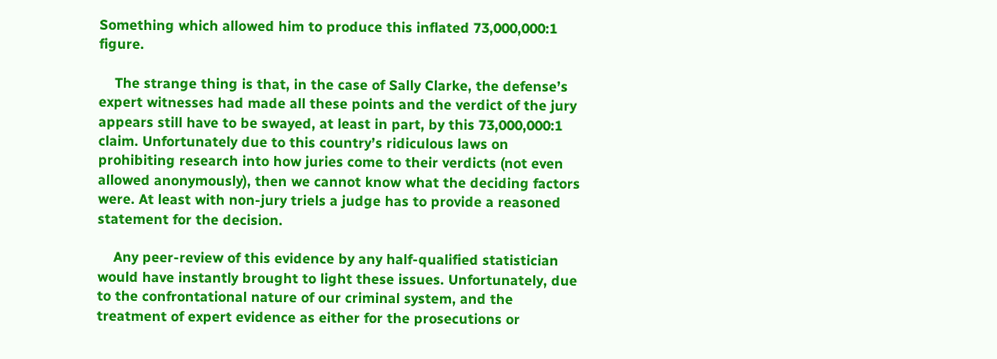Something which allowed him to produce this inflated 73,000,000:1 figure.

    The strange thing is that, in the case of Sally Clarke, the defense’s expert witnesses had made all these points and the verdict of the jury appears still have to be swayed, at least in part, by this 73,000,000:1 claim. Unfortunately due to this country’s ridiculous laws on prohibiting research into how juries come to their verdicts (not even allowed anonymously), then we cannot know what the deciding factors were. At least with non-jury triels a judge has to provide a reasoned statement for the decision.

    Any peer-review of this evidence by any half-qualified statistician would have instantly brought to light these issues. Unfortunately, due to the confrontational nature of our criminal system, and the treatment of expert evidence as either for the prosecutions or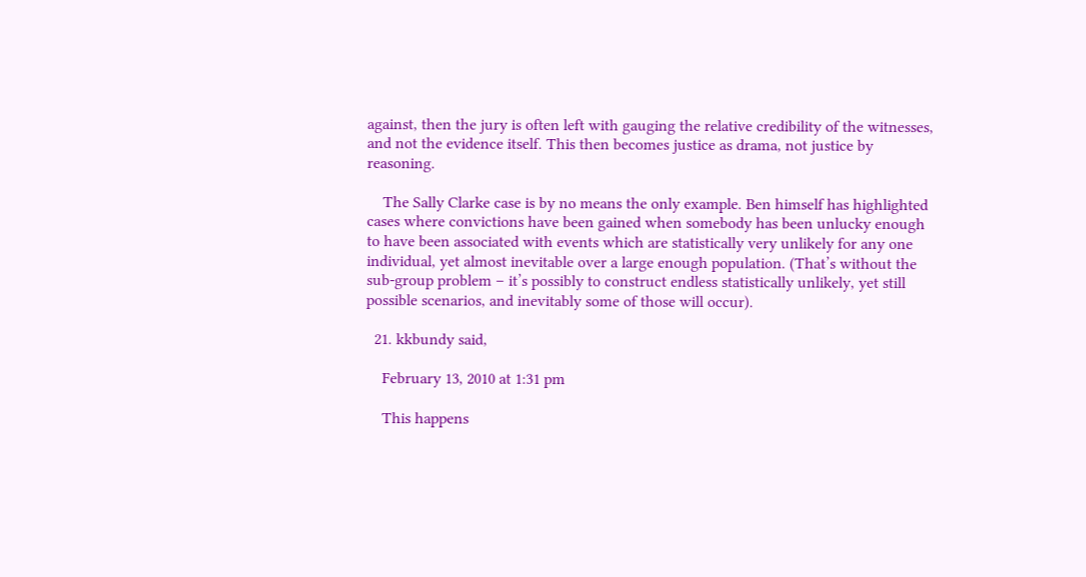against, then the jury is often left with gauging the relative credibility of the witnesses, and not the evidence itself. This then becomes justice as drama, not justice by reasoning.

    The Sally Clarke case is by no means the only example. Ben himself has highlighted cases where convictions have been gained when somebody has been unlucky enough to have been associated with events which are statistically very unlikely for any one individual, yet almost inevitable over a large enough population. (That’s without the sub-group problem – it’s possibly to construct endless statistically unlikely, yet still possible scenarios, and inevitably some of those will occur).

  21. kkbundy said,

    February 13, 2010 at 1:31 pm

    This happens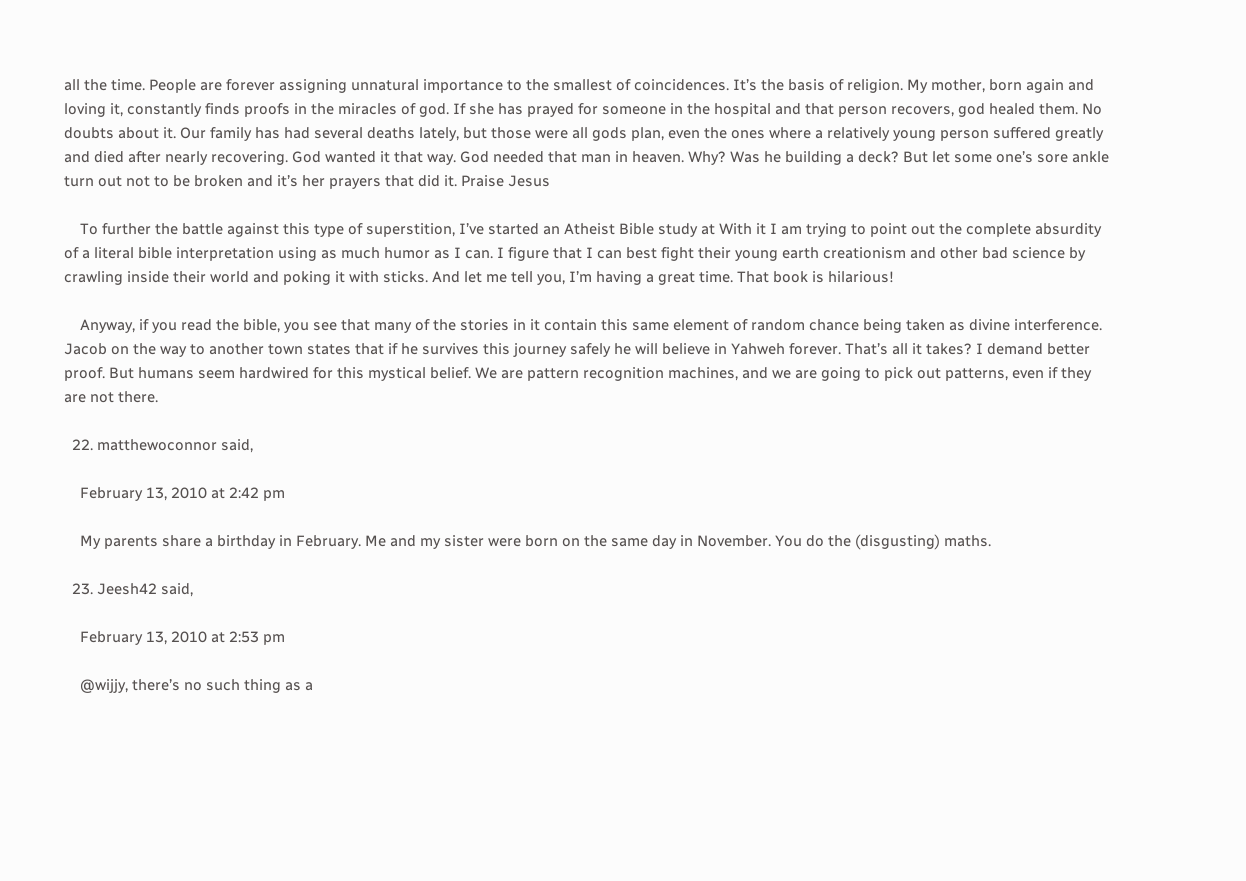all the time. People are forever assigning unnatural importance to the smallest of coincidences. It’s the basis of religion. My mother, born again and loving it, constantly finds proofs in the miracles of god. If she has prayed for someone in the hospital and that person recovers, god healed them. No doubts about it. Our family has had several deaths lately, but those were all gods plan, even the ones where a relatively young person suffered greatly and died after nearly recovering. God wanted it that way. God needed that man in heaven. Why? Was he building a deck? But let some one’s sore ankle turn out not to be broken and it’s her prayers that did it. Praise Jesus

    To further the battle against this type of superstition, I’ve started an Atheist Bible study at With it I am trying to point out the complete absurdity of a literal bible interpretation using as much humor as I can. I figure that I can best fight their young earth creationism and other bad science by crawling inside their world and poking it with sticks. And let me tell you, I’m having a great time. That book is hilarious!

    Anyway, if you read the bible, you see that many of the stories in it contain this same element of random chance being taken as divine interference. Jacob on the way to another town states that if he survives this journey safely he will believe in Yahweh forever. That’s all it takes? I demand better proof. But humans seem hardwired for this mystical belief. We are pattern recognition machines, and we are going to pick out patterns, even if they are not there.

  22. matthewoconnor said,

    February 13, 2010 at 2:42 pm

    My parents share a birthday in February. Me and my sister were born on the same day in November. You do the (disgusting) maths.

  23. Jeesh42 said,

    February 13, 2010 at 2:53 pm

    @wijjy, there’s no such thing as a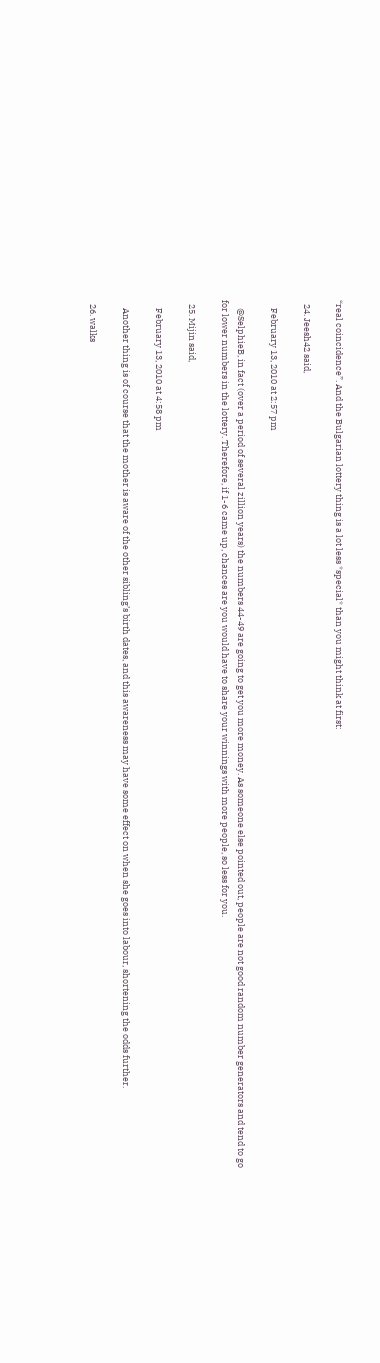“real coincidence”. And the Bulgarian lottery thing is a lot less *special* than you might think at first:

  24. Jeesh42 said,

    February 13, 2010 at 2:57 pm

    @SelphieB, in fact (over a period of several zillion years) the numbers 44-49 are going to get you more money. As someone else pointed out, people are not good random number generators and tend to go for lower numbers in the lottery. Therefore, if 1-6 came up, chances are you would have to share your winnings with more people, so less for you.

  25. Mijin said,

    February 13, 2010 at 4:58 pm

    Another thing is of course that the mother is aware of the other sibling’s birth dates, and this awareness may have some effect on when she goes into labour, shortening the odds further.

  26. walks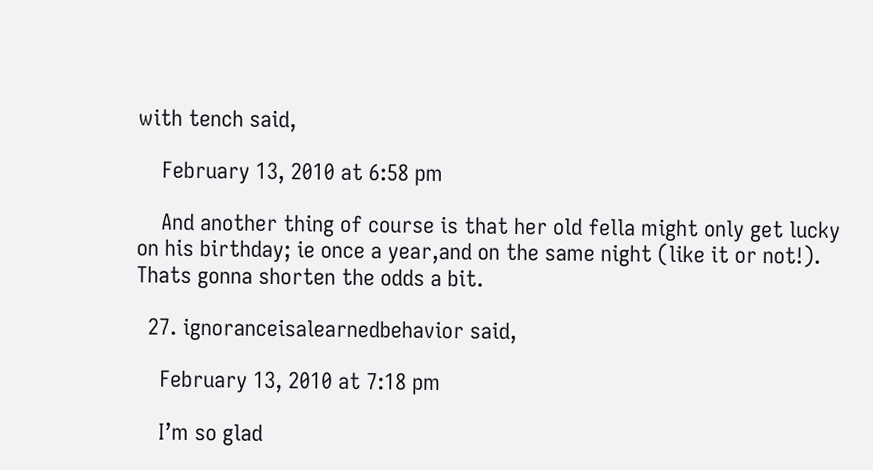with tench said,

    February 13, 2010 at 6:58 pm

    And another thing of course is that her old fella might only get lucky on his birthday; ie once a year,and on the same night (like it or not!). Thats gonna shorten the odds a bit.

  27. ignoranceisalearnedbehavior said,

    February 13, 2010 at 7:18 pm

    I’m so glad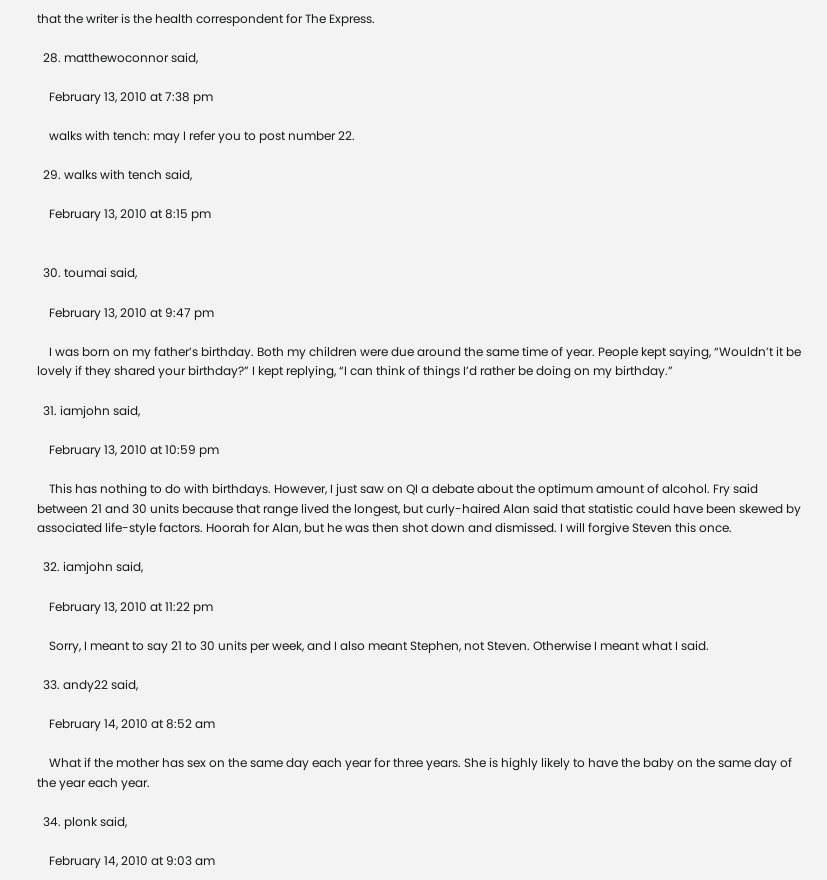that the writer is the health correspondent for The Express.

  28. matthewoconnor said,

    February 13, 2010 at 7:38 pm

    walks with tench: may I refer you to post number 22.

  29. walks with tench said,

    February 13, 2010 at 8:15 pm


  30. toumai said,

    February 13, 2010 at 9:47 pm

    I was born on my father’s birthday. Both my children were due around the same time of year. People kept saying, “Wouldn’t it be lovely if they shared your birthday?” I kept replying, “I can think of things I’d rather be doing on my birthday.”

  31. iamjohn said,

    February 13, 2010 at 10:59 pm

    This has nothing to do with birthdays. However, I just saw on QI a debate about the optimum amount of alcohol. Fry said between 21 and 30 units because that range lived the longest, but curly-haired Alan said that statistic could have been skewed by associated life-style factors. Hoorah for Alan, but he was then shot down and dismissed. I will forgive Steven this once.

  32. iamjohn said,

    February 13, 2010 at 11:22 pm

    Sorry, I meant to say 21 to 30 units per week, and I also meant Stephen, not Steven. Otherwise I meant what I said.

  33. andy22 said,

    February 14, 2010 at 8:52 am

    What if the mother has sex on the same day each year for three years. She is highly likely to have the baby on the same day of the year each year.

  34. plonk said,

    February 14, 2010 at 9:03 am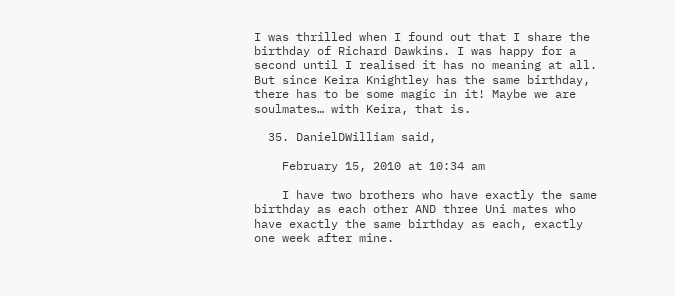I was thrilled when I found out that I share the birthday of Richard Dawkins. I was happy for a second until I realised it has no meaning at all. But since Keira Knightley has the same birthday, there has to be some magic in it! Maybe we are soulmates… with Keira, that is.

  35. DanielDWilliam said,

    February 15, 2010 at 10:34 am

    I have two brothers who have exactly the same birthday as each other AND three Uni mates who have exactly the same birthday as each, exactly one week after mine.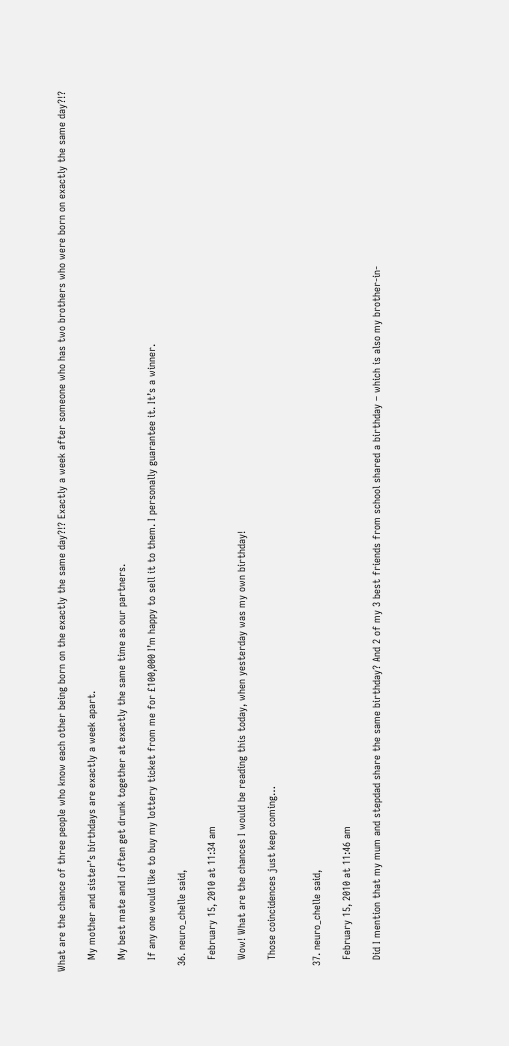What are the chance of three people who know each other being born on the exactly the same day?!? Exactly a week after someone who has two brothers who were born on exactly the same day?!?

    My mother and sister’s birthdays are exactly a week apart.

    My best mate and I often get drunk together at exactly the same time as our partners.

    If any one would like to buy my lottery ticket from me for £100,000 I’m happy to sell it to them. I personally guarantee it. It’s a winner.

  36. neuro_chelle said,

    February 15, 2010 at 11:34 am

    Wow! What are the chances I would be reading this today, when yesterday was my own birthday!

    Those coincidences just keep coming…


  37. neuro_chelle said,

    February 15, 2010 at 11:46 am

    Did I mention that my mum and stepdad share the same birthday? And 2 of my 3 best friends from school shared a birthday – which is also my brother-in-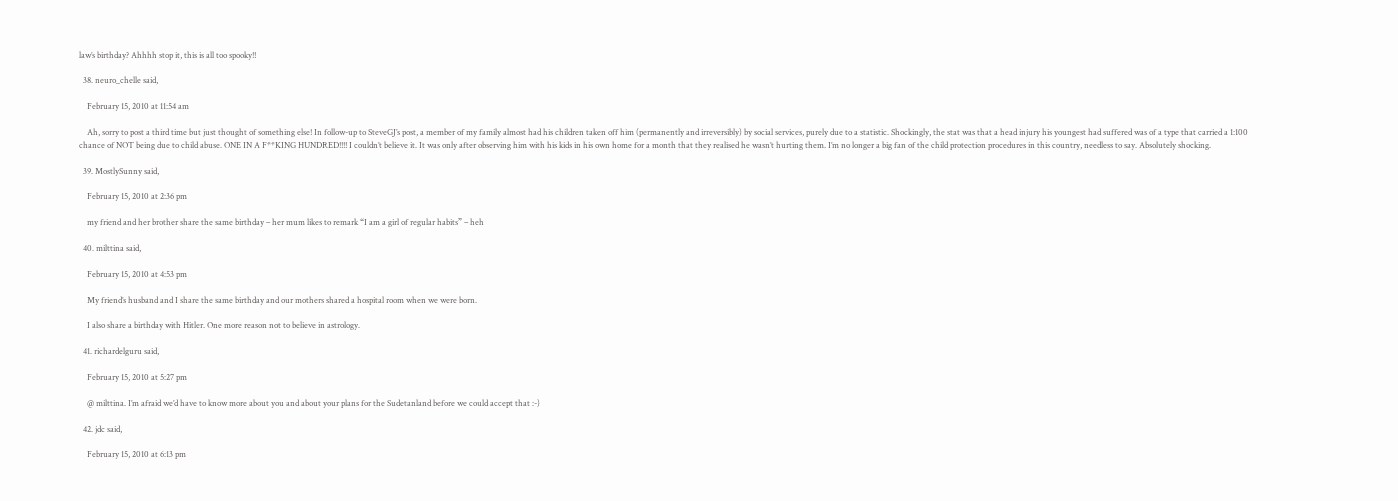law’s birthday? Ahhhh stop it, this is all too spooky!!

  38. neuro_chelle said,

    February 15, 2010 at 11:54 am

    Ah, sorry to post a third time but just thought of something else! In follow-up to SteveGJ’s post, a member of my family almost had his children taken off him (permanently and irreversibly) by social services, purely due to a statistic. Shockingly, the stat was that a head injury his youngest had suffered was of a type that carried a 1:100 chance of NOT being due to child abuse. ONE IN A F**KING HUNDRED!!!! I couldn’t believe it. It was only after observing him with his kids in his own home for a month that they realised he wasn’t hurting them. I’m no longer a big fan of the child protection procedures in this country, needless to say. Absolutely shocking.

  39. MostlySunny said,

    February 15, 2010 at 2:36 pm

    my friend and her brother share the same birthday – her mum likes to remark “I am a girl of regular habits” – heh

  40. milttina said,

    February 15, 2010 at 4:53 pm

    My friend’s husband and I share the same birthday and our mothers shared a hospital room when we were born.

    I also share a birthday with Hitler. One more reason not to believe in astrology.

  41. richardelguru said,

    February 15, 2010 at 5:27 pm

    @ milttina. I’m afraid we’d have to know more about you and about your plans for the Sudetanland before we could accept that :-)

  42. jdc said,

    February 15, 2010 at 6:13 pm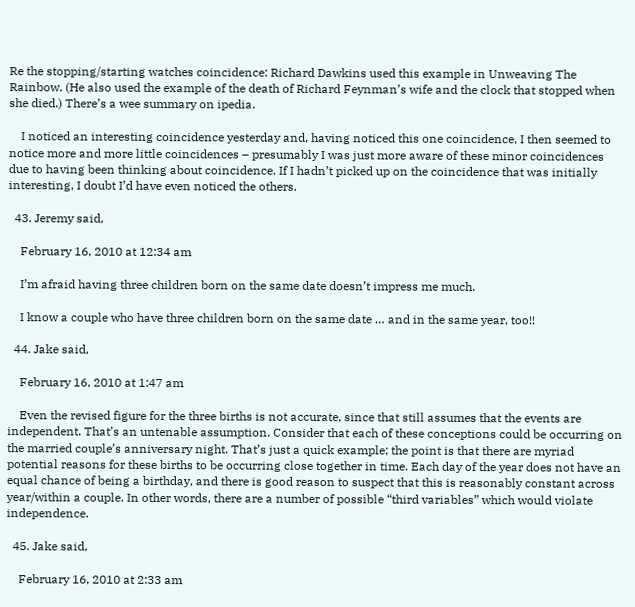Re the stopping/starting watches coincidence: Richard Dawkins used this example in Unweaving The Rainbow. (He also used the example of the death of Richard Feynman’s wife and the clock that stopped when she died.) There’s a wee summary on ipedia.

    I noticed an interesting coincidence yesterday and, having noticed this one coincidence, I then seemed to notice more and more little coincidences – presumably I was just more aware of these minor coincidences due to having been thinking about coincidence. If I hadn’t picked up on the coincidence that was initially interesting, I doubt I’d have even noticed the others.

  43. Jeremy said,

    February 16, 2010 at 12:34 am

    I’m afraid having three children born on the same date doesn’t impress me much.

    I know a couple who have three children born on the same date … and in the same year, too!!

  44. Jake said,

    February 16, 2010 at 1:47 am

    Even the revised figure for the three births is not accurate, since that still assumes that the events are independent. That’s an untenable assumption. Consider that each of these conceptions could be occurring on the married couple’s anniversary night. That’s just a quick example; the point is that there are myriad potential reasons for these births to be occurring close together in time. Each day of the year does not have an equal chance of being a birthday, and there is good reason to suspect that this is reasonably constant across year/within a couple. In other words, there are a number of possible “third variables” which would violate independence.

  45. Jake said,

    February 16, 2010 at 2:33 am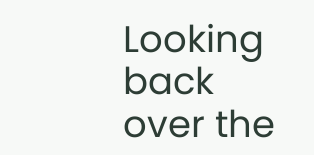Looking back over the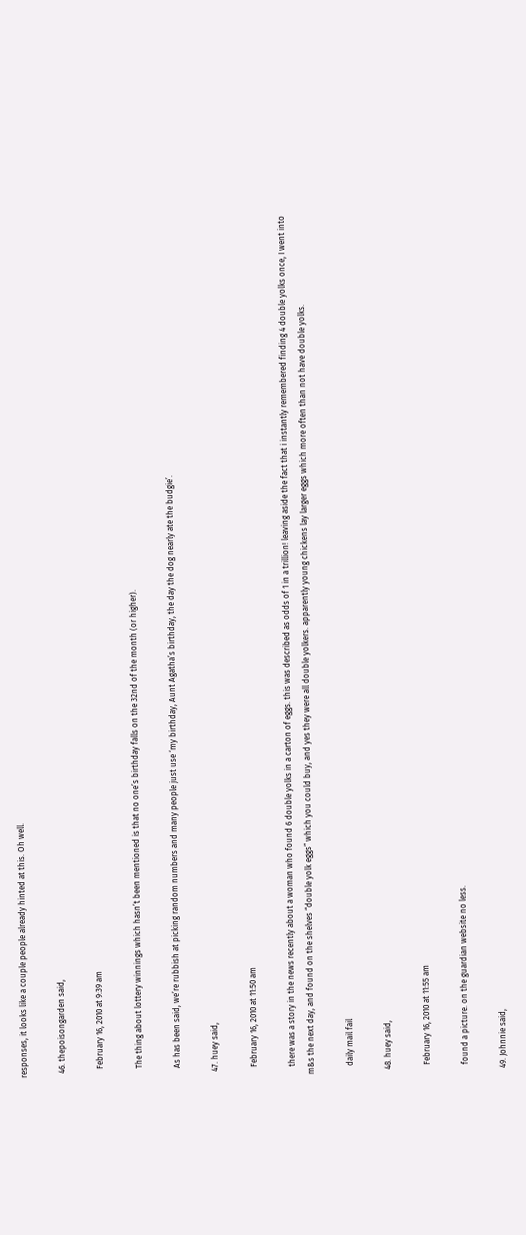responses, it looks like a couple people already hinted at this. Oh well.

  46. thepoisongarden said,

    February 16, 2010 at 9:39 am

    The thing about lottery winnings which hasn’t been mentioned is that no one’s birthday falls on the 32nd of the month (or higher).

    As has been said, we’re rubbish at picking random numbers and many people just use ‘my birthday, Aunt Agatha’s birthday, the day the dog nearly ate the budgie’.

  47. huey said,

    February 16, 2010 at 11:50 am

    there was a story in the news recently about a woman who found 6 double yolks in a carton of eggs. this was described as odds of 1 in a trillion! leaving aside the fact that i instantly remembered finding 4 double yolks once, I went into m&s the next day, and found on the shelves “double yolk eggs” which you could buy, and yes they were all double yolkers. apparently young chickens lay larger eggs which more often than not have double yolks.

    daily mail fail

  48. huey said,

    February 16, 2010 at 11:55 am

    found a picture. on the guardian website no less.

  49. Johnnie said,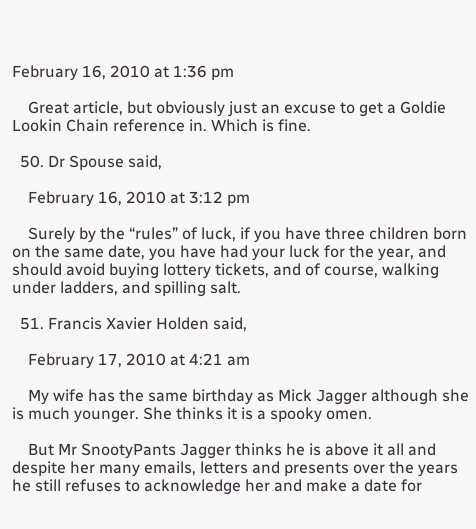February 16, 2010 at 1:36 pm

    Great article, but obviously just an excuse to get a Goldie Lookin Chain reference in. Which is fine.

  50. Dr Spouse said,

    February 16, 2010 at 3:12 pm

    Surely by the “rules” of luck, if you have three children born on the same date, you have had your luck for the year, and should avoid buying lottery tickets, and of course, walking under ladders, and spilling salt.

  51. Francis Xavier Holden said,

    February 17, 2010 at 4:21 am

    My wife has the same birthday as Mick Jagger although she is much younger. She thinks it is a spooky omen.

    But Mr SnootyPants Jagger thinks he is above it all and despite her many emails, letters and presents over the years he still refuses to acknowledge her and make a date for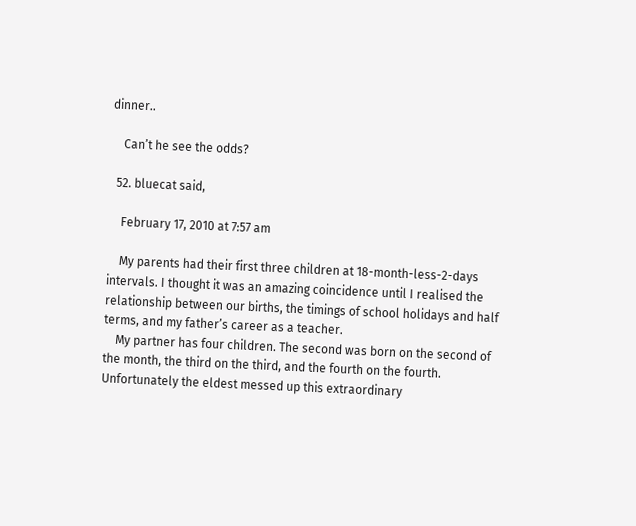dinner..

    Can’t he see the odds?

  52. bluecat said,

    February 17, 2010 at 7:57 am

    My parents had their first three children at 18-month-less-2-days intervals. I thought it was an amazing coincidence until I realised the relationship between our births, the timings of school holidays and half terms, and my father’s career as a teacher.
    My partner has four children. The second was born on the second of the month, the third on the third, and the fourth on the fourth. Unfortunately the eldest messed up this extraordinary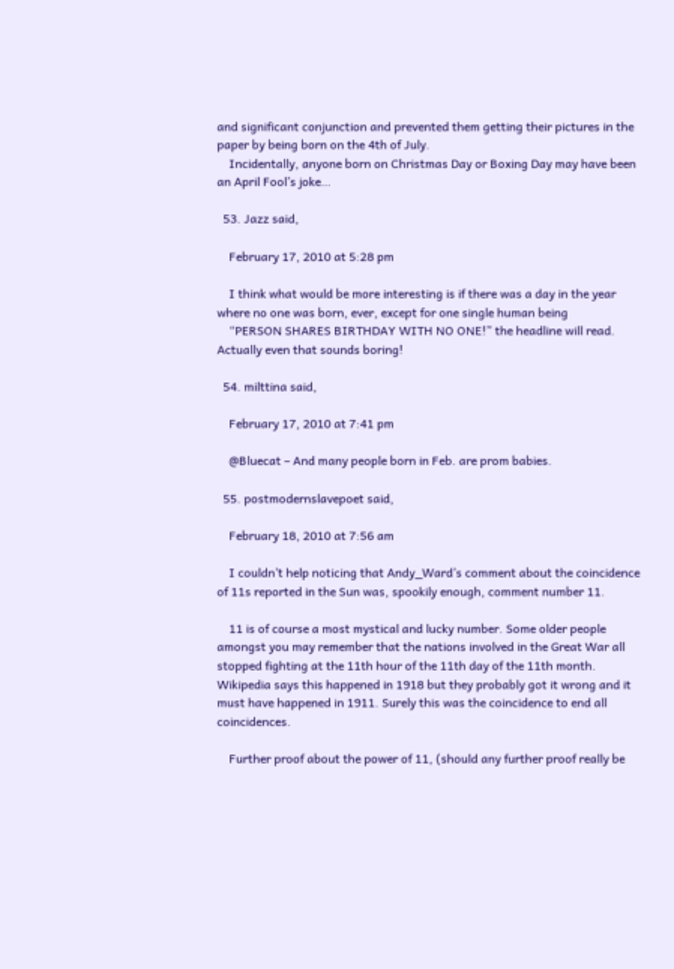and significant conjunction and prevented them getting their pictures in the paper by being born on the 4th of July.
    Incidentally, anyone born on Christmas Day or Boxing Day may have been an April Fool’s joke…

  53. Jazz said,

    February 17, 2010 at 5:28 pm

    I think what would be more interesting is if there was a day in the year where no one was born, ever, except for one single human being
    “PERSON SHARES BIRTHDAY WITH NO ONE!” the headline will read. Actually even that sounds boring!

  54. milttina said,

    February 17, 2010 at 7:41 pm

    @Bluecat – And many people born in Feb. are prom babies.

  55. postmodernslavepoet said,

    February 18, 2010 at 7:56 am

    I couldn’t help noticing that Andy_Ward’s comment about the coincidence of 11s reported in the Sun was, spookily enough, comment number 11.

    11 is of course a most mystical and lucky number. Some older people amongst you may remember that the nations involved in the Great War all stopped fighting at the 11th hour of the 11th day of the 11th month. Wikipedia says this happened in 1918 but they probably got it wrong and it must have happened in 1911. Surely this was the coincidence to end all coincidences.

    Further proof about the power of 11, (should any further proof really be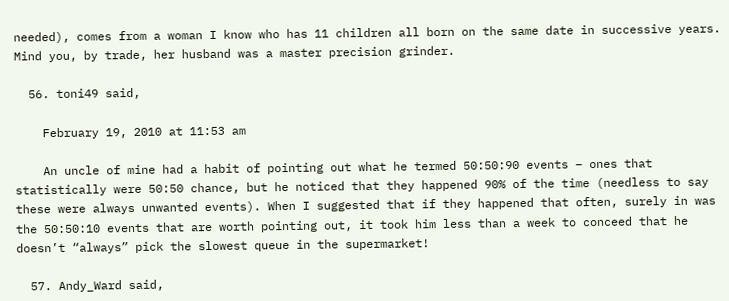needed), comes from a woman I know who has 11 children all born on the same date in successive years. Mind you, by trade, her husband was a master precision grinder.

  56. toni49 said,

    February 19, 2010 at 11:53 am

    An uncle of mine had a habit of pointing out what he termed 50:50:90 events – ones that statistically were 50:50 chance, but he noticed that they happened 90% of the time (needless to say these were always unwanted events). When I suggested that if they happened that often, surely in was the 50:50:10 events that are worth pointing out, it took him less than a week to conceed that he doesn’t “always” pick the slowest queue in the supermarket!

  57. Andy_Ward said,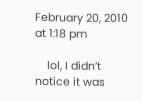February 20, 2010 at 1:18 pm

    lol, I didn’t notice it was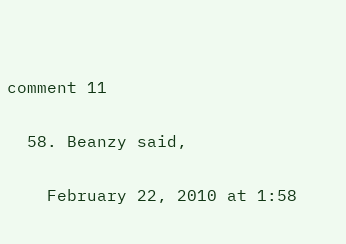comment 11

  58. Beanzy said,

    February 22, 2010 at 1:58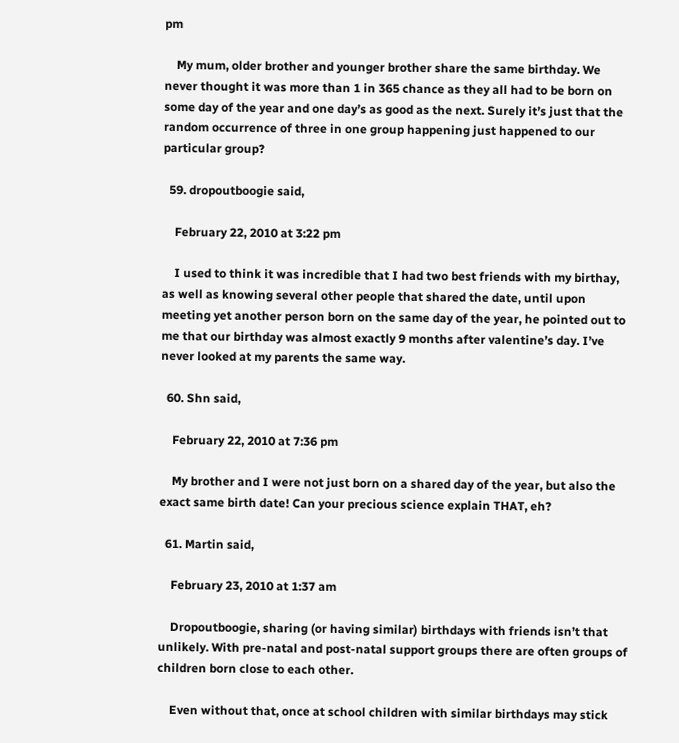pm

    My mum, older brother and younger brother share the same birthday. We never thought it was more than 1 in 365 chance as they all had to be born on some day of the year and one day’s as good as the next. Surely it’s just that the random occurrence of three in one group happening just happened to our particular group?

  59. dropoutboogie said,

    February 22, 2010 at 3:22 pm

    I used to think it was incredible that I had two best friends with my birthay, as well as knowing several other people that shared the date, until upon meeting yet another person born on the same day of the year, he pointed out to me that our birthday was almost exactly 9 months after valentine’s day. I’ve never looked at my parents the same way.

  60. Shn said,

    February 22, 2010 at 7:36 pm

    My brother and I were not just born on a shared day of the year, but also the exact same birth date! Can your precious science explain THAT, eh?

  61. Martin said,

    February 23, 2010 at 1:37 am

    Dropoutboogie, sharing (or having similar) birthdays with friends isn’t that unlikely. With pre-natal and post-natal support groups there are often groups of children born close to each other.

    Even without that, once at school children with similar birthdays may stick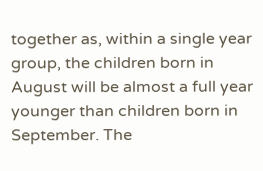together as, within a single year group, the children born in August will be almost a full year younger than children born in September. The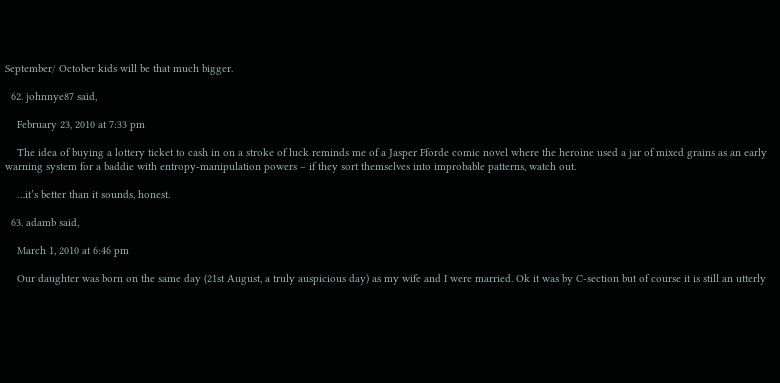September/ October kids will be that much bigger.

  62. johnnye87 said,

    February 23, 2010 at 7:33 pm

    The idea of buying a lottery ticket to cash in on a stroke of luck reminds me of a Jasper Fforde comic novel where the heroine used a jar of mixed grains as an early warning system for a baddie with entropy-manipulation powers – if they sort themselves into improbable patterns, watch out.

    …it’s better than it sounds, honest.

  63. adamb said,

    March 1, 2010 at 6:46 pm

    Our daughter was born on the same day (21st August, a truly auspicious day) as my wife and I were married. Ok it was by C-section but of course it is still an utterly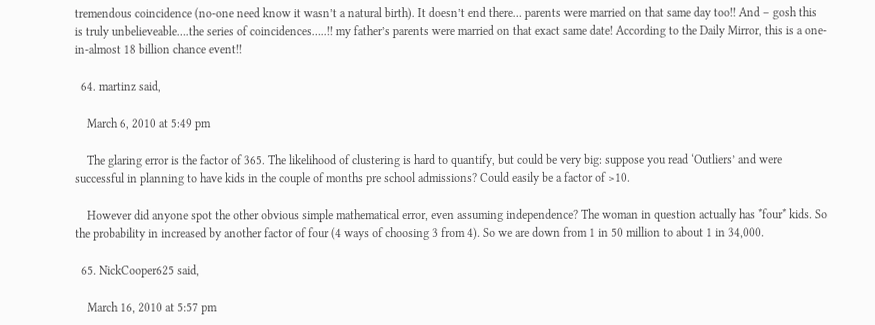tremendous coincidence (no-one need know it wasn’t a natural birth). It doesn’t end there… parents were married on that same day too!! And – gosh this is truly unbelieveable….the series of coincidences…..!! my father’s parents were married on that exact same date! According to the Daily Mirror, this is a one-in-almost 18 billion chance event!!

  64. martinz said,

    March 6, 2010 at 5:49 pm

    The glaring error is the factor of 365. The likelihood of clustering is hard to quantify, but could be very big: suppose you read ‘Outliers’ and were successful in planning to have kids in the couple of months pre school admissions? Could easily be a factor of >10.

    However did anyone spot the other obvious simple mathematical error, even assuming independence? The woman in question actually has *four* kids. So the probability in increased by another factor of four (4 ways of choosing 3 from 4). So we are down from 1 in 50 million to about 1 in 34,000.

  65. NickCooper625 said,

    March 16, 2010 at 5:57 pm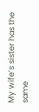My wife’s sister has the same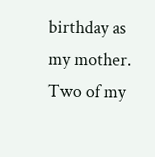birthday as my mother. Two of my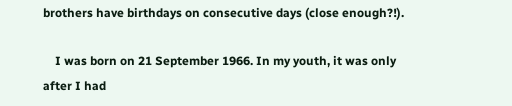brothers have birthdays on consecutive days (close enough?!).

    I was born on 21 September 1966. In my youth, it was only after I had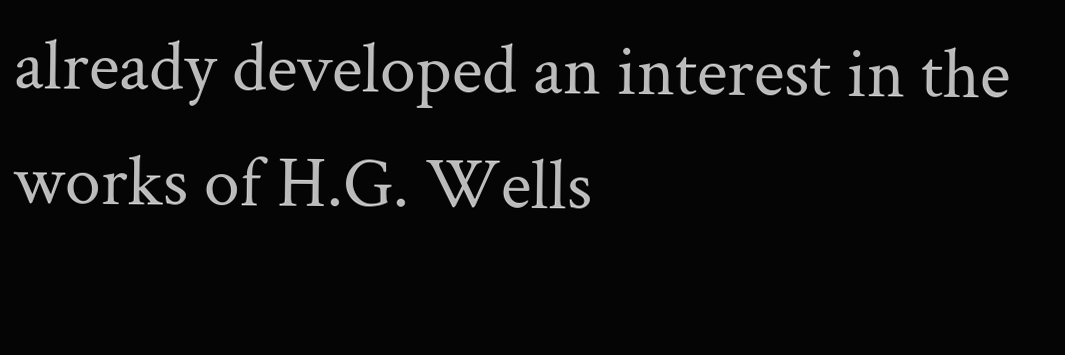already developed an interest in the works of H.G. Wells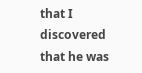that I discovered that he was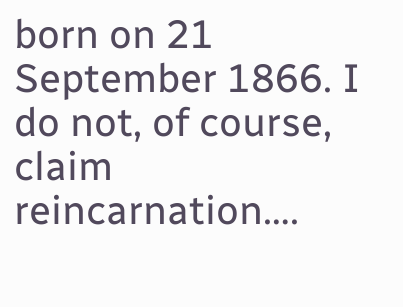born on 21 September 1866. I do not, of course, claim reincarnation….